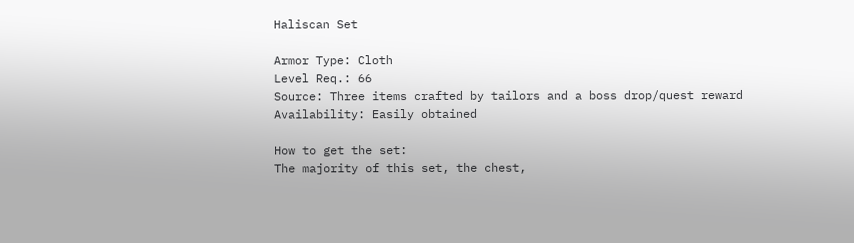Haliscan Set

Armor Type: Cloth
Level Req.: 66
Source: Three items crafted by tailors and a boss drop/quest reward
Availability: Easily obtained

How to get the set:
The majority of this set, the chest,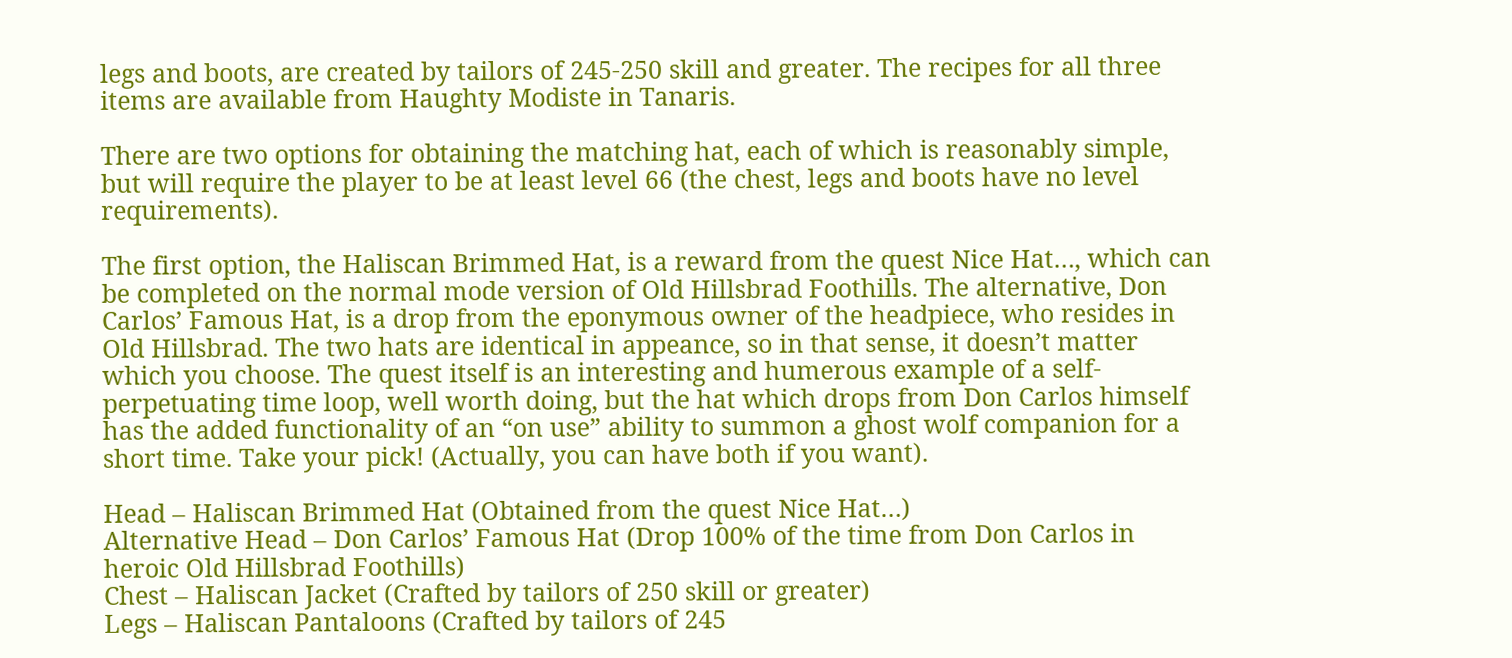legs and boots, are created by tailors of 245-250 skill and greater. The recipes for all three items are available from Haughty Modiste in Tanaris.

There are two options for obtaining the matching hat, each of which is reasonably simple, but will require the player to be at least level 66 (the chest, legs and boots have no level requirements).

The first option, the Haliscan Brimmed Hat, is a reward from the quest Nice Hat…, which can be completed on the normal mode version of Old Hillsbrad Foothills. The alternative, Don Carlos’ Famous Hat, is a drop from the eponymous owner of the headpiece, who resides in Old Hillsbrad. The two hats are identical in appeance, so in that sense, it doesn’t matter which you choose. The quest itself is an interesting and humerous example of a self-perpetuating time loop, well worth doing, but the hat which drops from Don Carlos himself has the added functionality of an “on use” ability to summon a ghost wolf companion for a short time. Take your pick! (Actually, you can have both if you want).

Head – Haliscan Brimmed Hat (Obtained from the quest Nice Hat…)
Alternative Head – Don Carlos’ Famous Hat (Drop 100% of the time from Don Carlos in heroic Old Hillsbrad Foothills)
Chest – Haliscan Jacket (Crafted by tailors of 250 skill or greater)
Legs – Haliscan Pantaloons (Crafted by tailors of 245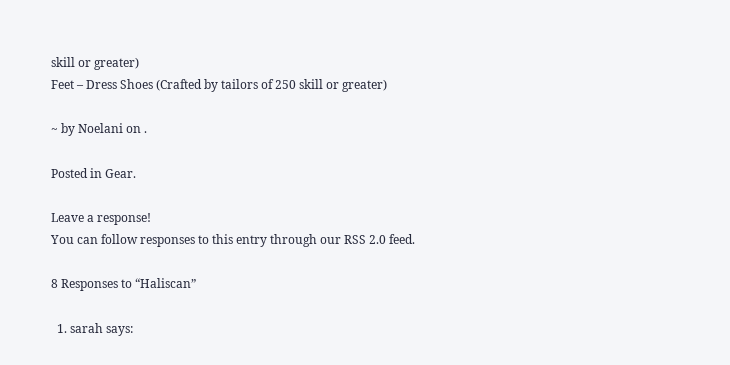skill or greater)
Feet – Dress Shoes (Crafted by tailors of 250 skill or greater)

~ by Noelani on .

Posted in Gear.

Leave a response!
You can follow responses to this entry through our RSS 2.0 feed.

8 Responses to “Haliscan”

  1. sarah says: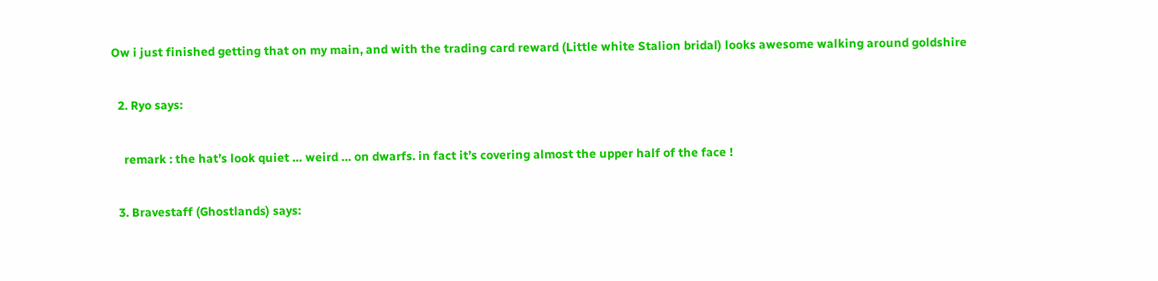Ow i just finished getting that on my main, and with the trading card reward (Little white Stalion bridal) looks awesome walking around goldshire

  2. Ryo says:

    remark : the hat’s look quiet … weird … on dwarfs. in fact it’s covering almost the upper half of the face !

  3. Bravestaff (Ghostlands) says: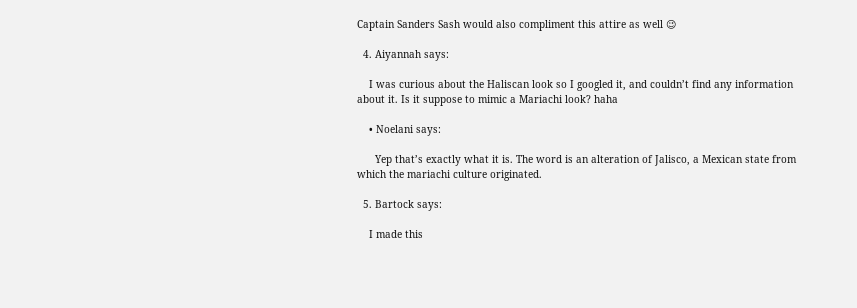Captain Sanders Sash would also compliment this attire as well 😉

  4. Aiyannah says:

    I was curious about the Haliscan look so I googled it, and couldn’t find any information about it. Is it suppose to mimic a Mariachi look? haha

    • Noelani says:

      Yep that’s exactly what it is. The word is an alteration of Jalisco, a Mexican state from which the mariachi culture originated.

  5. Bartock says:

    I made this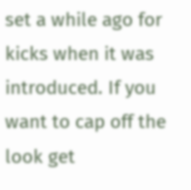set a while ago for kicks when it was introduced. If you want to cap off the look get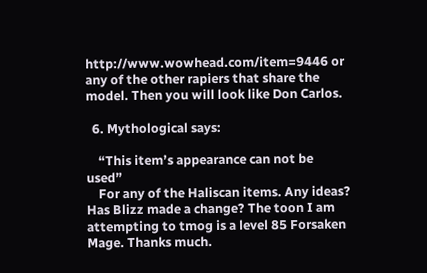http://www.wowhead.com/item=9446 or any of the other rapiers that share the model. Then you will look like Don Carlos.

  6. Mythological says:

    “This item’s appearance can not be used”
    For any of the Haliscan items. Any ideas? Has Blizz made a change? The toon I am attempting to tmog is a level 85 Forsaken Mage. Thanks much.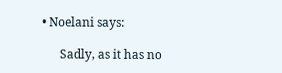• Noelani says:

      Sadly, as it has no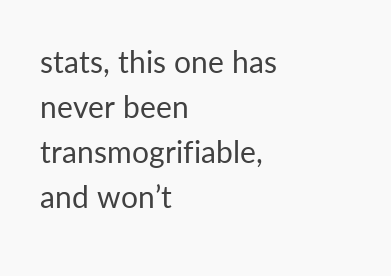stats, this one has never been transmogrifiable, and won’t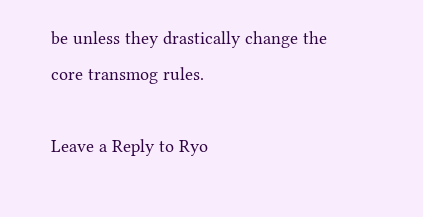be unless they drastically change the core transmog rules.

Leave a Reply to Ryo